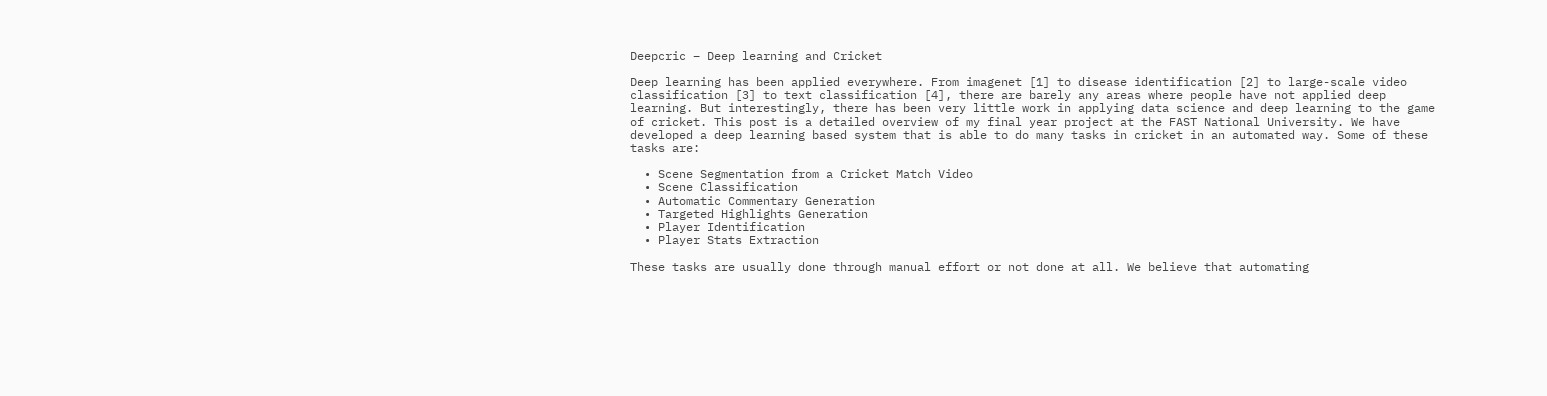Deepcric – Deep learning and Cricket

Deep learning has been applied everywhere. From imagenet [1] to disease identification [2] to large-scale video classification [3] to text classification [4], there are barely any areas where people have not applied deep learning. But interestingly, there has been very little work in applying data science and deep learning to the game of cricket. This post is a detailed overview of my final year project at the FAST National University. We have developed a deep learning based system that is able to do many tasks in cricket in an automated way. Some of these tasks are:

  • Scene Segmentation from a Cricket Match Video
  • Scene Classification
  • Automatic Commentary Generation
  • Targeted Highlights Generation
  • Player Identification
  • Player Stats Extraction

These tasks are usually done through manual effort or not done at all. We believe that automating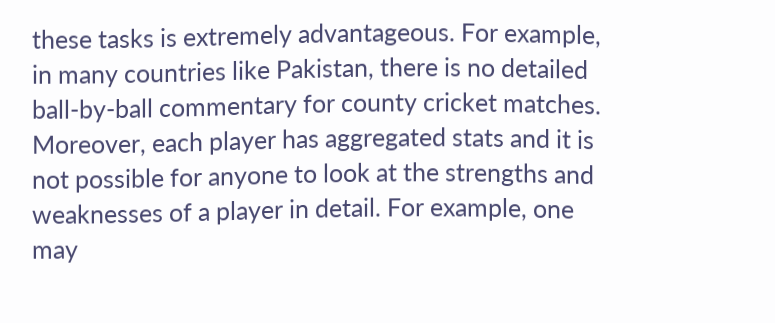these tasks is extremely advantageous. For example, in many countries like Pakistan, there is no detailed ball-by-ball commentary for county cricket matches. Moreover, each player has aggregated stats and it is not possible for anyone to look at the strengths and weaknesses of a player in detail. For example, one may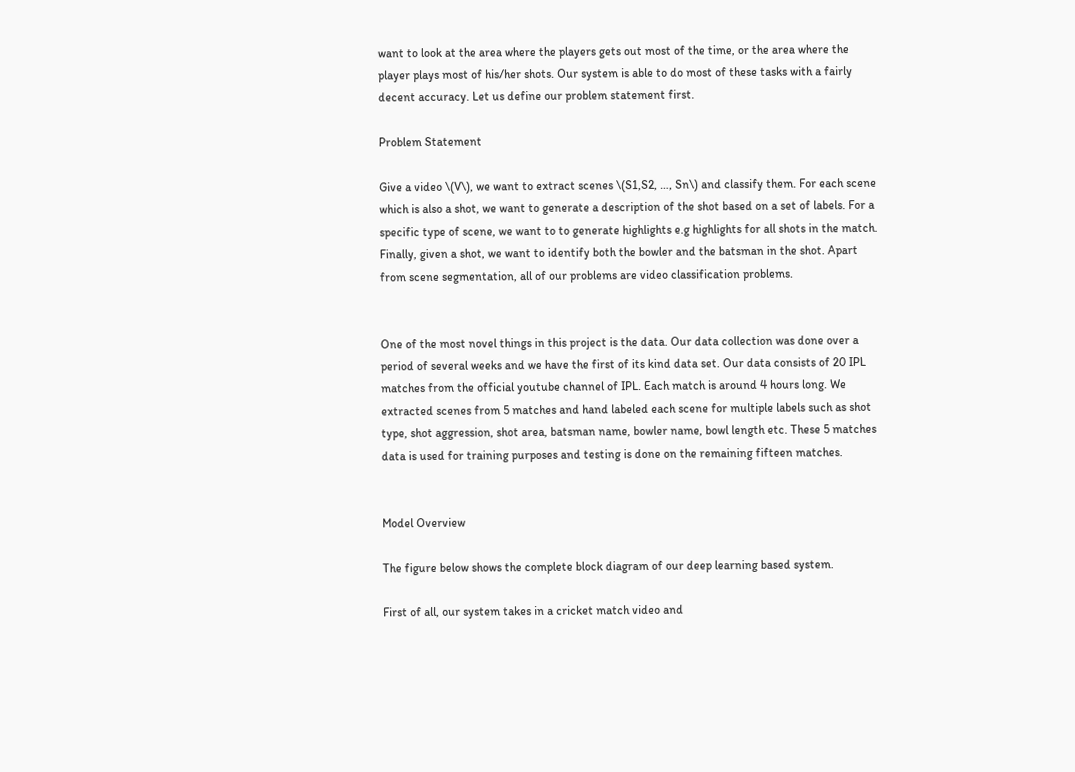want to look at the area where the players gets out most of the time, or the area where the player plays most of his/her shots. Our system is able to do most of these tasks with a fairly decent accuracy. Let us define our problem statement first.

Problem Statement

Give a video \(V\), we want to extract scenes \(S1,S2, …, Sn\) and classify them. For each scene which is also a shot, we want to generate a description of the shot based on a set of labels. For a specific type of scene, we want to to generate highlights e.g highlights for all shots in the match. Finally, given a shot, we want to identify both the bowler and the batsman in the shot. Apart from scene segmentation, all of our problems are video classification problems.


One of the most novel things in this project is the data. Our data collection was done over a period of several weeks and we have the first of its kind data set. Our data consists of 20 IPL matches from the official youtube channel of IPL. Each match is around 4 hours long. We extracted scenes from 5 matches and hand labeled each scene for multiple labels such as shot type, shot aggression, shot area, batsman name, bowler name, bowl length etc. These 5 matches data is used for training purposes and testing is done on the remaining fifteen matches.


Model Overview

The figure below shows the complete block diagram of our deep learning based system.

First of all, our system takes in a cricket match video and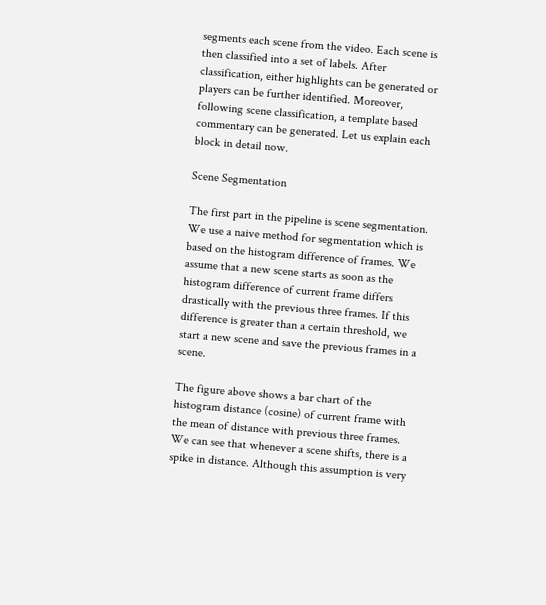segments each scene from the video. Each scene is then classified into a set of labels. After classification, either highlights can be generated or players can be further identified. Moreover, following scene classification, a template based commentary can be generated. Let us explain each block in detail now.

Scene Segmentation

The first part in the pipeline is scene segmentation. We use a naive method for segmentation which is based on the histogram difference of frames. We assume that a new scene starts as soon as the histogram difference of current frame differs drastically with the previous three frames. If this difference is greater than a certain threshold, we start a new scene and save the previous frames in a scene.

The figure above shows a bar chart of the histogram distance (cosine) of current frame with the mean of distance with previous three frames. We can see that whenever a scene shifts, there is a spike in distance. Although this assumption is very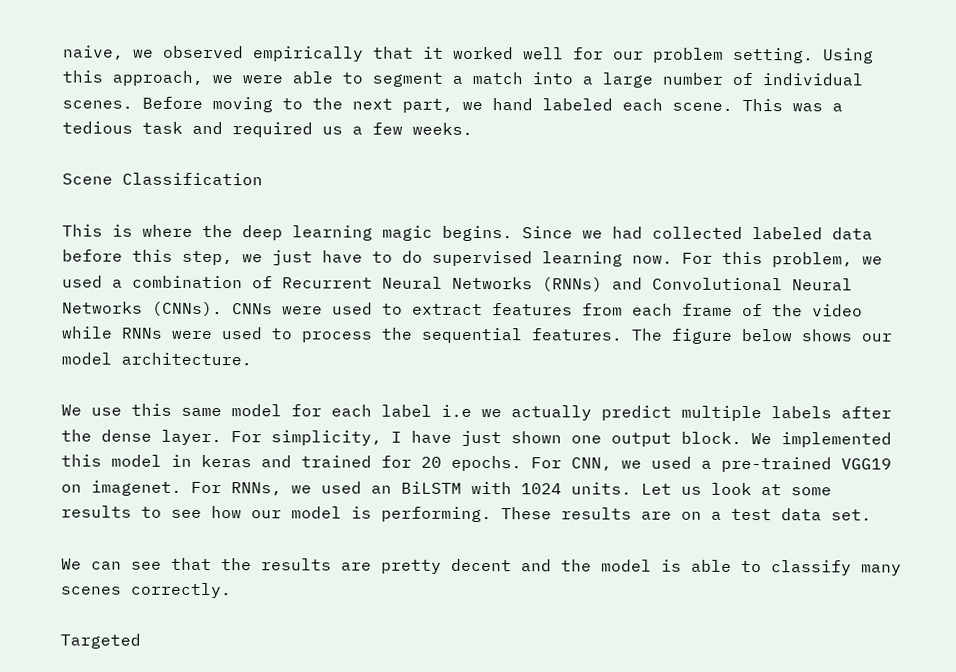naive, we observed empirically that it worked well for our problem setting. Using this approach, we were able to segment a match into a large number of individual scenes. Before moving to the next part, we hand labeled each scene. This was a tedious task and required us a few weeks.

Scene Classification

This is where the deep learning magic begins. Since we had collected labeled data before this step, we just have to do supervised learning now. For this problem, we used a combination of Recurrent Neural Networks (RNNs) and Convolutional Neural Networks (CNNs). CNNs were used to extract features from each frame of the video while RNNs were used to process the sequential features. The figure below shows our model architecture.

We use this same model for each label i.e we actually predict multiple labels after the dense layer. For simplicity, I have just shown one output block. We implemented this model in keras and trained for 20 epochs. For CNN, we used a pre-trained VGG19 on imagenet. For RNNs, we used an BiLSTM with 1024 units. Let us look at some results to see how our model is performing. These results are on a test data set.

We can see that the results are pretty decent and the model is able to classify many scenes correctly.

Targeted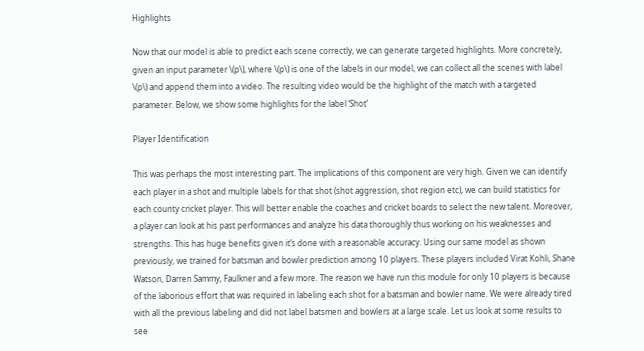Highlights

Now that our model is able to predict each scene correctly, we can generate targeted highlights. More concretely, given an input parameter \(p\), where \(p\) is one of the labels in our model, we can collect all the scenes with label \(p\) and append them into a video. The resulting video would be the highlight of the match with a targeted parameter. Below, we show some highlights for the label ‘Shot’

Player Identification

This was perhaps the most interesting part. The implications of this component are very high. Given we can identify each player in a shot and multiple labels for that shot (shot aggression, shot region etc), we can build statistics for each county cricket player. This will better enable the coaches and cricket boards to select the new talent. Moreover, a player can look at his past performances and analyze his data thoroughly thus working on his weaknesses and strengths. This has huge benefits given it’s done with a reasonable accuracy. Using our same model as shown previously, we trained for batsman and bowler prediction among 10 players. These players included Virat Kohli, Shane Watson, Darren Sammy, Faulkner and a few more. The reason we have run this module for only 10 players is because of the laborious effort that was required in labeling each shot for a batsman and bowler name. We were already tired with all the previous labeling and did not label batsmen and bowlers at a large scale. Let us look at some results to see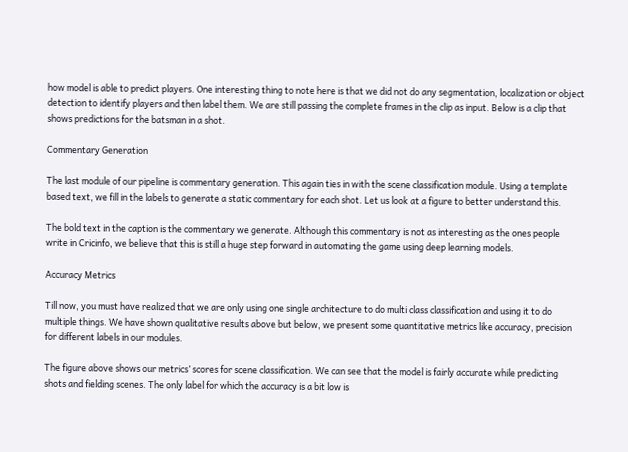how model is able to predict players. One interesting thing to note here is that we did not do any segmentation, localization or object detection to identify players and then label them. We are still passing the complete frames in the clip as input. Below is a clip that shows predictions for the batsman in a shot.

Commentary Generation

The last module of our pipeline is commentary generation. This again ties in with the scene classification module. Using a template based text, we fill in the labels to generate a static commentary for each shot. Let us look at a figure to better understand this.

The bold text in the caption is the commentary we generate. Although this commentary is not as interesting as the ones people write in Cricinfo, we believe that this is still a huge step forward in automating the game using deep learning models.

Accuracy Metrics

Till now, you must have realized that we are only using one single architecture to do multi class classification and using it to do multiple things. We have shown qualitative results above but below, we present some quantitative metrics like accuracy, precision for different labels in our modules.

The figure above shows our metrics’ scores for scene classification. We can see that the model is fairly accurate while predicting shots and fielding scenes. The only label for which the accuracy is a bit low is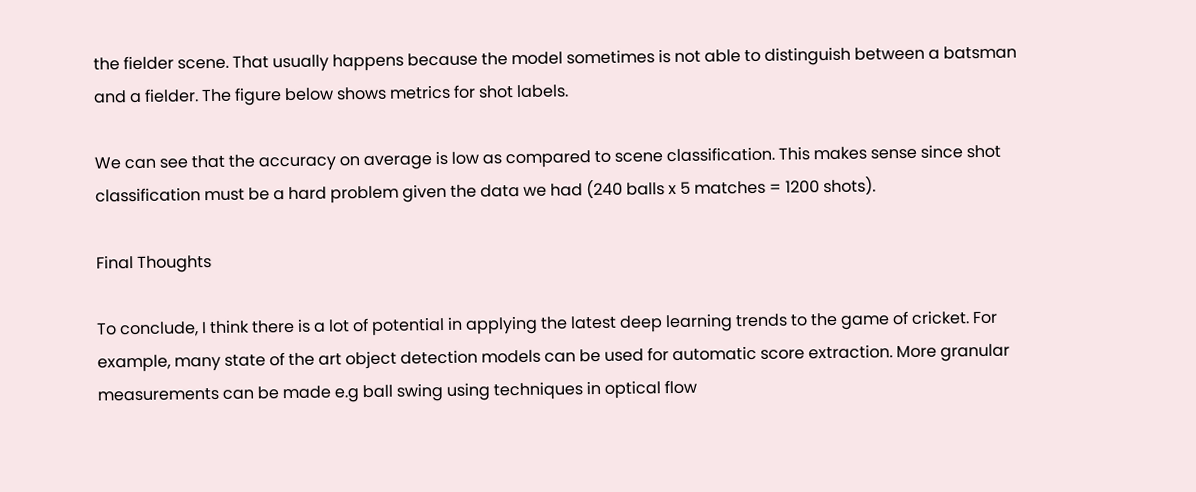the fielder scene. That usually happens because the model sometimes is not able to distinguish between a batsman and a fielder. The figure below shows metrics for shot labels.

We can see that the accuracy on average is low as compared to scene classification. This makes sense since shot classification must be a hard problem given the data we had (240 balls x 5 matches = 1200 shots).

Final Thoughts

To conclude, I think there is a lot of potential in applying the latest deep learning trends to the game of cricket. For example, many state of the art object detection models can be used for automatic score extraction. More granular measurements can be made e.g ball swing using techniques in optical flow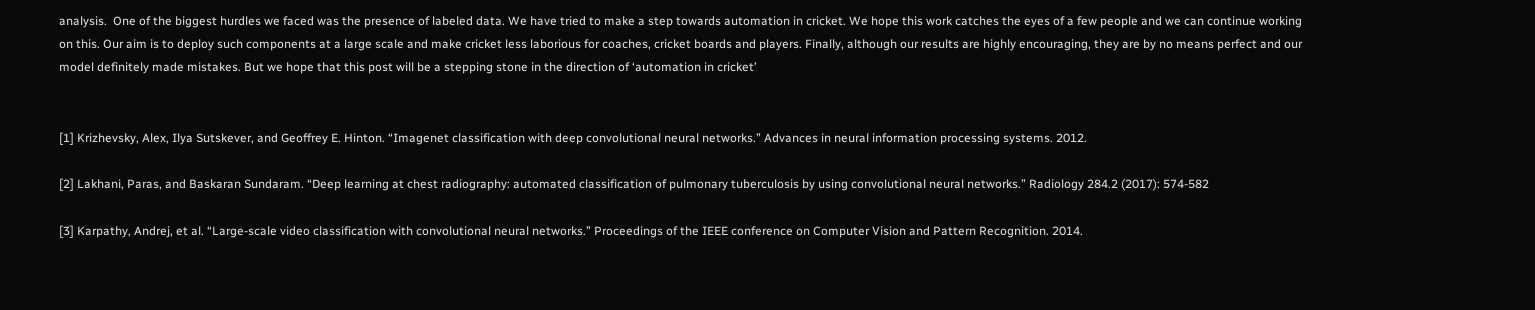analysis.  One of the biggest hurdles we faced was the presence of labeled data. We have tried to make a step towards automation in cricket. We hope this work catches the eyes of a few people and we can continue working on this. Our aim is to deploy such components at a large scale and make cricket less laborious for coaches, cricket boards and players. Finally, although our results are highly encouraging, they are by no means perfect and our model definitely made mistakes. But we hope that this post will be a stepping stone in the direction of ‘automation in cricket’


[1] Krizhevsky, Alex, Ilya Sutskever, and Geoffrey E. Hinton. “Imagenet classification with deep convolutional neural networks.” Advances in neural information processing systems. 2012.

[2] Lakhani, Paras, and Baskaran Sundaram. “Deep learning at chest radiography: automated classification of pulmonary tuberculosis by using convolutional neural networks.” Radiology 284.2 (2017): 574-582

[3] Karpathy, Andrej, et al. “Large-scale video classification with convolutional neural networks.” Proceedings of the IEEE conference on Computer Vision and Pattern Recognition. 2014.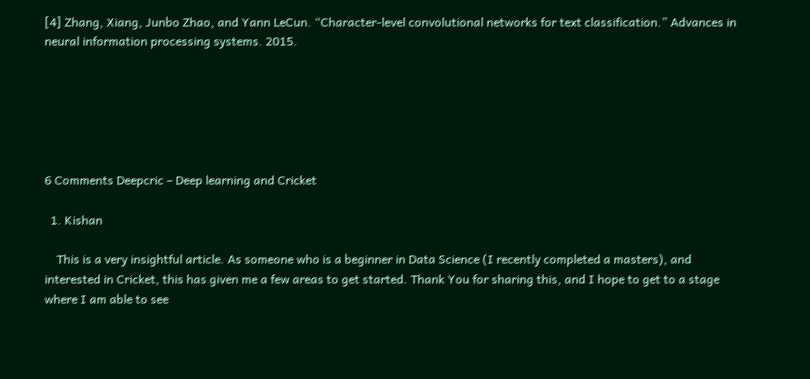[4] Zhang, Xiang, Junbo Zhao, and Yann LeCun. “Character-level convolutional networks for text classification.” Advances in neural information processing systems. 2015.






6 Comments Deepcric – Deep learning and Cricket

  1. Kishan

    This is a very insightful article. As someone who is a beginner in Data Science (I recently completed a masters), and interested in Cricket, this has given me a few areas to get started. Thank You for sharing this, and I hope to get to a stage where I am able to see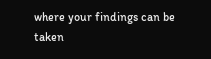where your findings can be taken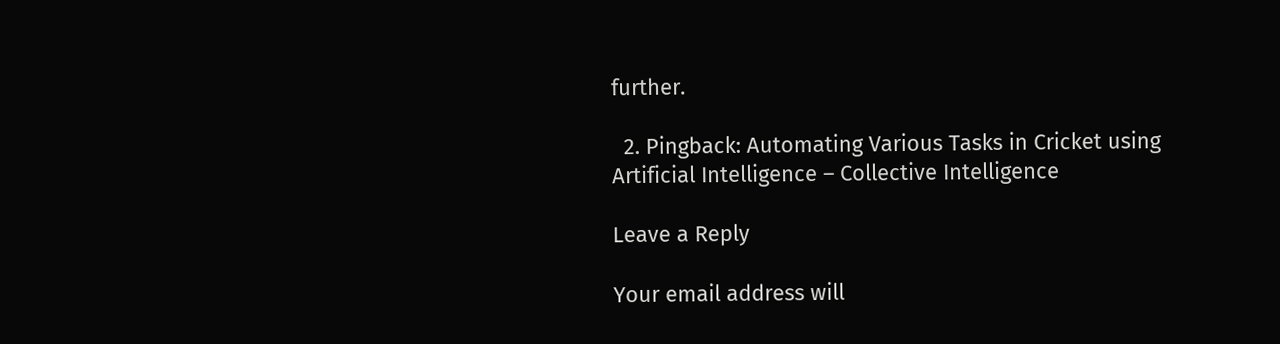further.

  2. Pingback: Automating Various Tasks in Cricket using Artificial Intelligence – Collective Intelligence

Leave a Reply

Your email address will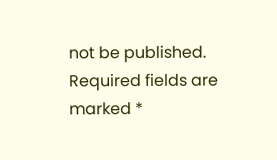not be published. Required fields are marked *